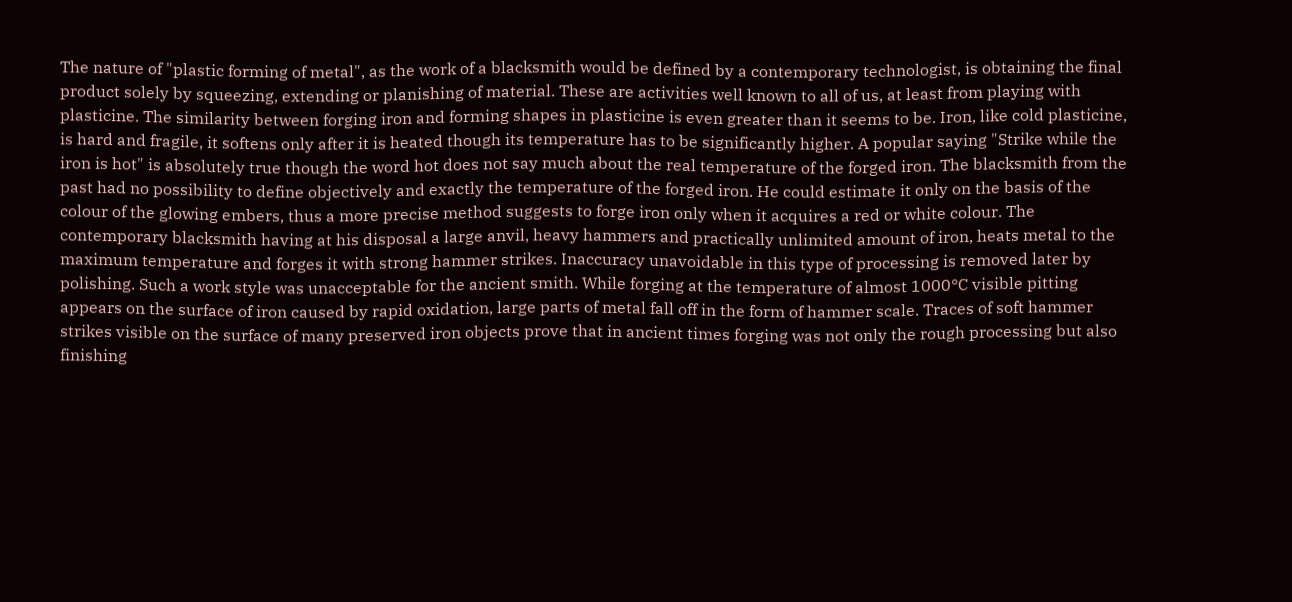The nature of "plastic forming of metal", as the work of a blacksmith would be defined by a contemporary technologist, is obtaining the final product solely by squeezing, extending or planishing of material. These are activities well known to all of us, at least from playing with plasticine. The similarity between forging iron and forming shapes in plasticine is even greater than it seems to be. Iron, like cold plasticine, is hard and fragile, it softens only after it is heated though its temperature has to be significantly higher. A popular saying "Strike while the iron is hot" is absolutely true though the word hot does not say much about the real temperature of the forged iron. The blacksmith from the past had no possibility to define objectively and exactly the temperature of the forged iron. He could estimate it only on the basis of the colour of the glowing embers, thus a more precise method suggests to forge iron only when it acquires a red or white colour. The contemporary blacksmith having at his disposal a large anvil, heavy hammers and practically unlimited amount of iron, heats metal to the maximum temperature and forges it with strong hammer strikes. Inaccuracy unavoidable in this type of processing is removed later by polishing. Such a work style was unacceptable for the ancient smith. While forging at the temperature of almost 1000°C visible pitting appears on the surface of iron caused by rapid oxidation, large parts of metal fall off in the form of hammer scale. Traces of soft hammer strikes visible on the surface of many preserved iron objects prove that in ancient times forging was not only the rough processing but also finishing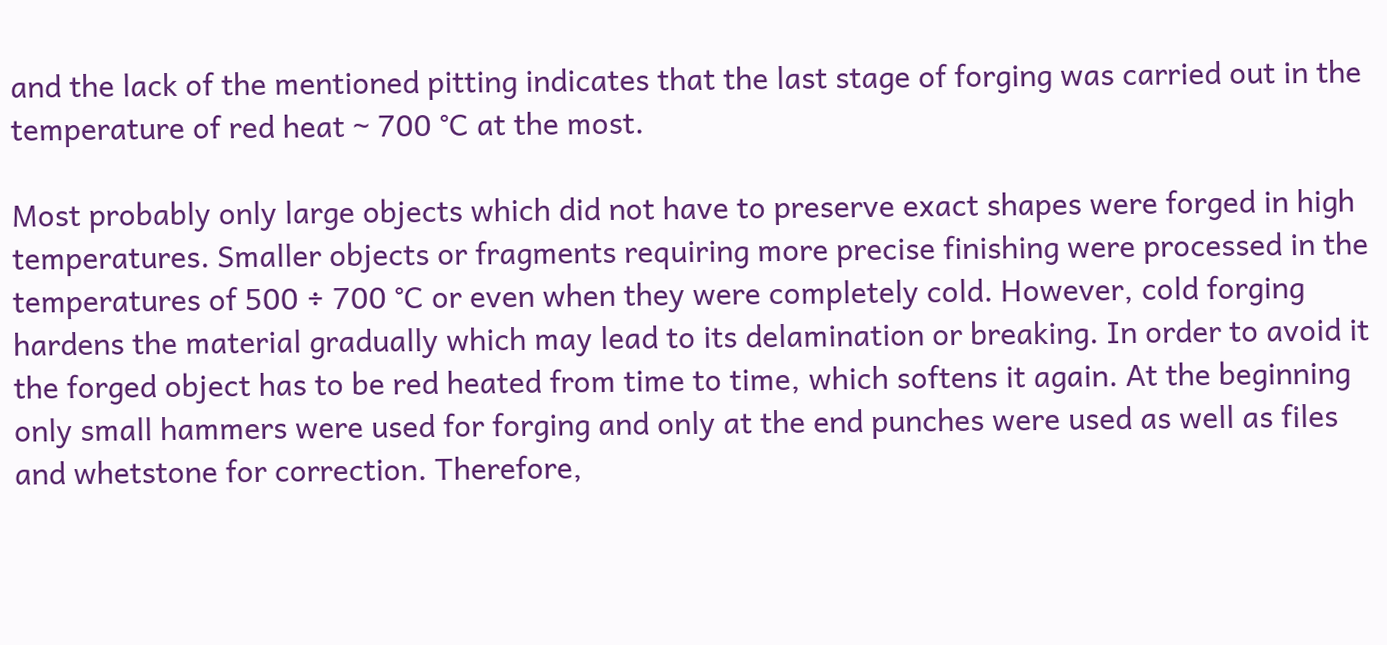and the lack of the mentioned pitting indicates that the last stage of forging was carried out in the temperature of red heat ~ 700 °C at the most.

Most probably only large objects which did not have to preserve exact shapes were forged in high temperatures. Smaller objects or fragments requiring more precise finishing were processed in the temperatures of 500 ÷ 700 °C or even when they were completely cold. However, cold forging hardens the material gradually which may lead to its delamination or breaking. In order to avoid it the forged object has to be red heated from time to time, which softens it again. At the beginning only small hammers were used for forging and only at the end punches were used as well as files and whetstone for correction. Therefore,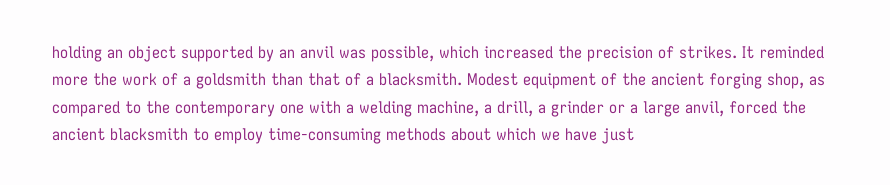holding an object supported by an anvil was possible, which increased the precision of strikes. It reminded more the work of a goldsmith than that of a blacksmith. Modest equipment of the ancient forging shop, as compared to the contemporary one with a welding machine, a drill, a grinder or a large anvil, forced the ancient blacksmith to employ time-consuming methods about which we have just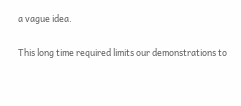a vague idea.

This long time required limits our demonstrations to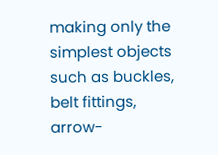making only the simplest objects such as buckles, belt fittings, arrow-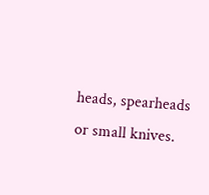heads, spearheads or small knives.